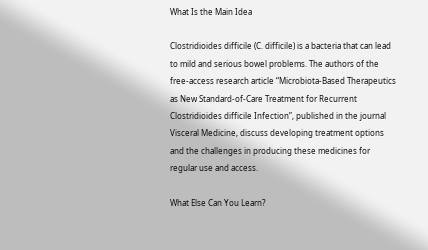What Is the Main Idea

Clostridioides difficile (C. difficile) is a bacteria that can lead to mild and serious bowel problems. The authors of the free-access research article “Microbiota-Based Therapeutics as New Standard-of-Care Treatment for Recurrent Clostridioides difficile Infection”, published in the journal Visceral Medicine, discuss developing treatment options and the challenges in producing these medicines for regular use and access.

What Else Can You Learn?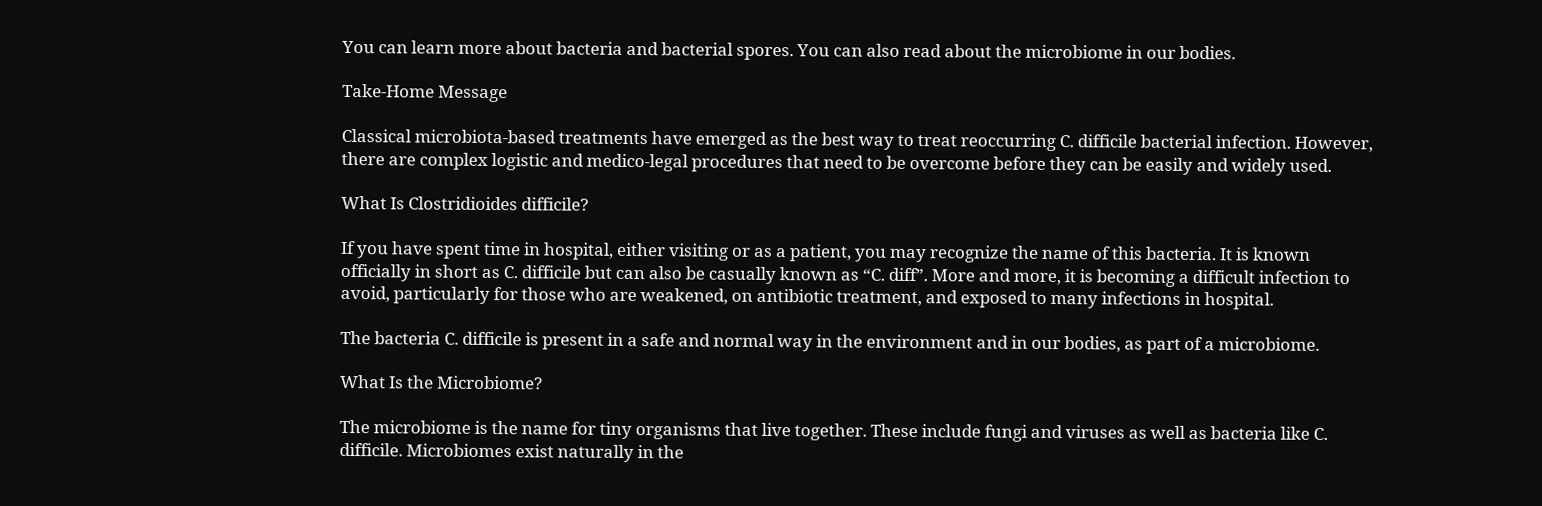You can learn more about bacteria and bacterial spores. You can also read about the microbiome in our bodies.

Take-Home Message

Classical microbiota-based treatments have emerged as the best way to treat reoccurring C. difficile bacterial infection. However, there are complex logistic and medico-legal procedures that need to be overcome before they can be easily and widely used.

What Is Clostridioides difficile?

If you have spent time in hospital, either visiting or as a patient, you may recognize the name of this bacteria. It is known officially in short as C. difficile but can also be casually known as “C. diff”. More and more, it is becoming a difficult infection to avoid, particularly for those who are weakened, on antibiotic treatment, and exposed to many infections in hospital.

The bacteria C. difficile is present in a safe and normal way in the environment and in our bodies, as part of a microbiome.

What Is the Microbiome?

The microbiome is the name for tiny organisms that live together. These include fungi and viruses as well as bacteria like C. difficile. Microbiomes exist naturally in the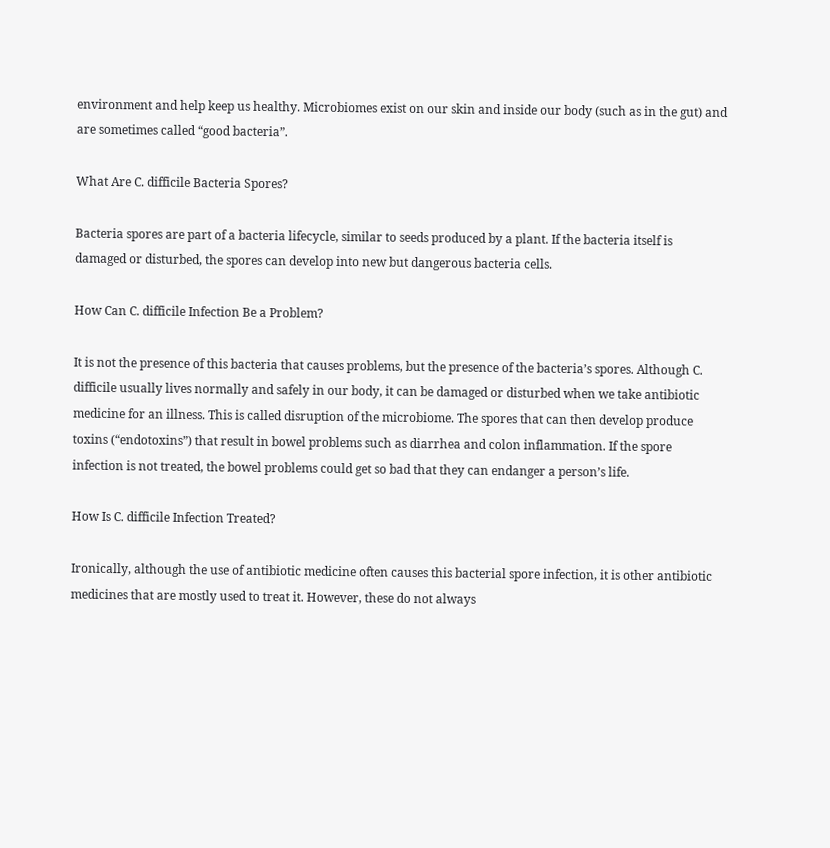environment and help keep us healthy. Microbiomes exist on our skin and inside our body (such as in the gut) and are sometimes called “good bacteria”.

What Are C. difficile Bacteria Spores?

Bacteria spores are part of a bacteria lifecycle, similar to seeds produced by a plant. If the bacteria itself is damaged or disturbed, the spores can develop into new but dangerous bacteria cells.

How Can C. difficile Infection Be a Problem?

It is not the presence of this bacteria that causes problems, but the presence of the bacteria’s spores. Although C. difficile usually lives normally and safely in our body, it can be damaged or disturbed when we take antibiotic medicine for an illness. This is called disruption of the microbiome. The spores that can then develop produce toxins (“endotoxins”) that result in bowel problems such as diarrhea and colon inflammation. If the spore infection is not treated, the bowel problems could get so bad that they can endanger a person’s life.

How Is C. difficile Infection Treated?

Ironically, although the use of antibiotic medicine often causes this bacterial spore infection, it is other antibiotic medicines that are mostly used to treat it. However, these do not always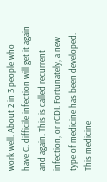work well. About 2 in 3 people who have C. difficile infection will get it again and again. This is called recurrent infection, or rCDI. Fortunately, a new type of medicine has been developed. This medicine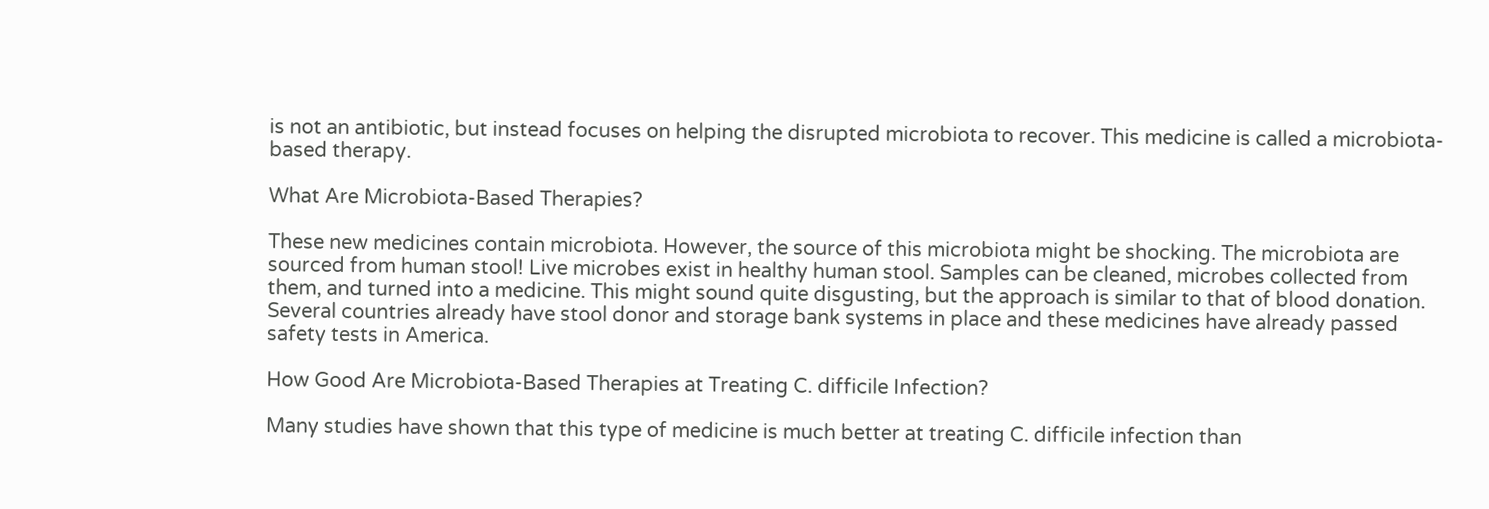is not an antibiotic, but instead focuses on helping the disrupted microbiota to recover. This medicine is called a microbiota-based therapy.

What Are Microbiota-Based Therapies?

These new medicines contain microbiota. However, the source of this microbiota might be shocking. The microbiota are sourced from human stool! Live microbes exist in healthy human stool. Samples can be cleaned, microbes collected from them, and turned into a medicine. This might sound quite disgusting, but the approach is similar to that of blood donation. Several countries already have stool donor and storage bank systems in place and these medicines have already passed safety tests in America.

How Good Are Microbiota-Based Therapies at Treating C. difficile Infection?

Many studies have shown that this type of medicine is much better at treating C. difficile infection than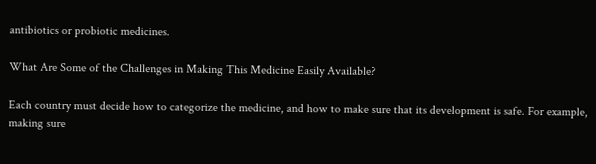antibiotics or probiotic medicines.

What Are Some of the Challenges in Making This Medicine Easily Available?

Each country must decide how to categorize the medicine, and how to make sure that its development is safe. For example, making sure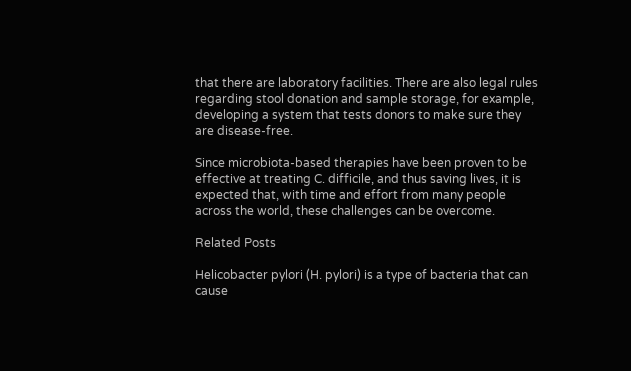that there are laboratory facilities. There are also legal rules regarding stool donation and sample storage, for example, developing a system that tests donors to make sure they are disease-free.

Since microbiota-based therapies have been proven to be effective at treating C. difficile, and thus saving lives, it is expected that, with time and effort from many people across the world, these challenges can be overcome.

Related Posts

Helicobacter pylori (H. pylori) is a type of bacteria that can cause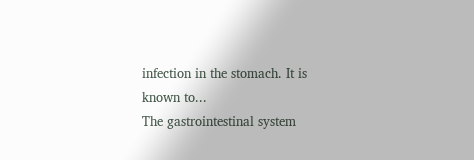infection in the stomach. It is known to...
The gastrointestinal system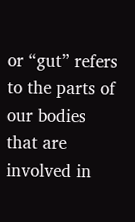or “gut” refers to the parts of our bodies that are involved in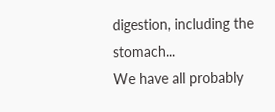digestion, including the stomach...
We have all probably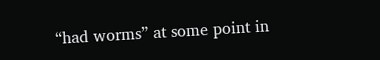“had worms” at some point in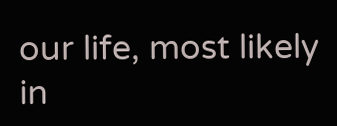our life, most likely in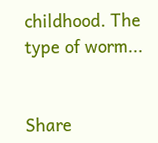childhood. The type of worm...


Share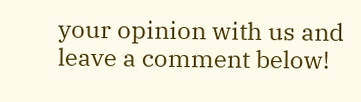your opinion with us and leave a comment below!